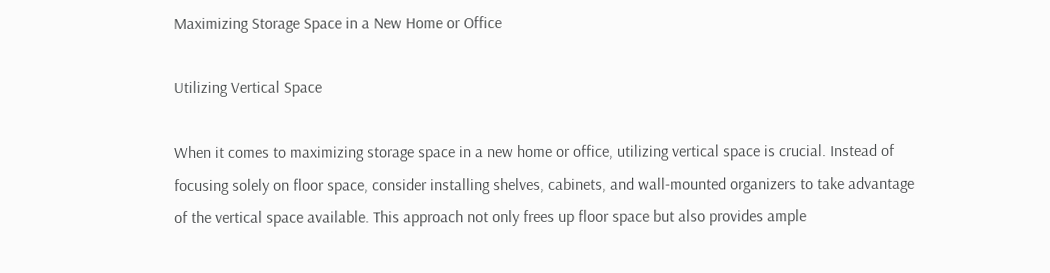Maximizing Storage Space in a New Home or Office

Utilizing Vertical Space

When it comes to maximizing storage space in a new home or office, utilizing vertical space is crucial. Instead of focusing solely on floor space, consider installing shelves, cabinets, and wall-mounted organizers to take advantage of the vertical space available. This approach not only frees up floor space but also provides ample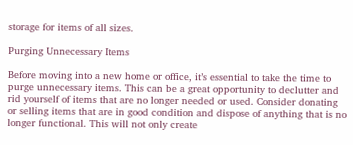storage for items of all sizes.

Purging Unnecessary Items

Before moving into a new home or office, it’s essential to take the time to purge unnecessary items. This can be a great opportunity to declutter and rid yourself of items that are no longer needed or used. Consider donating or selling items that are in good condition and dispose of anything that is no longer functional. This will not only create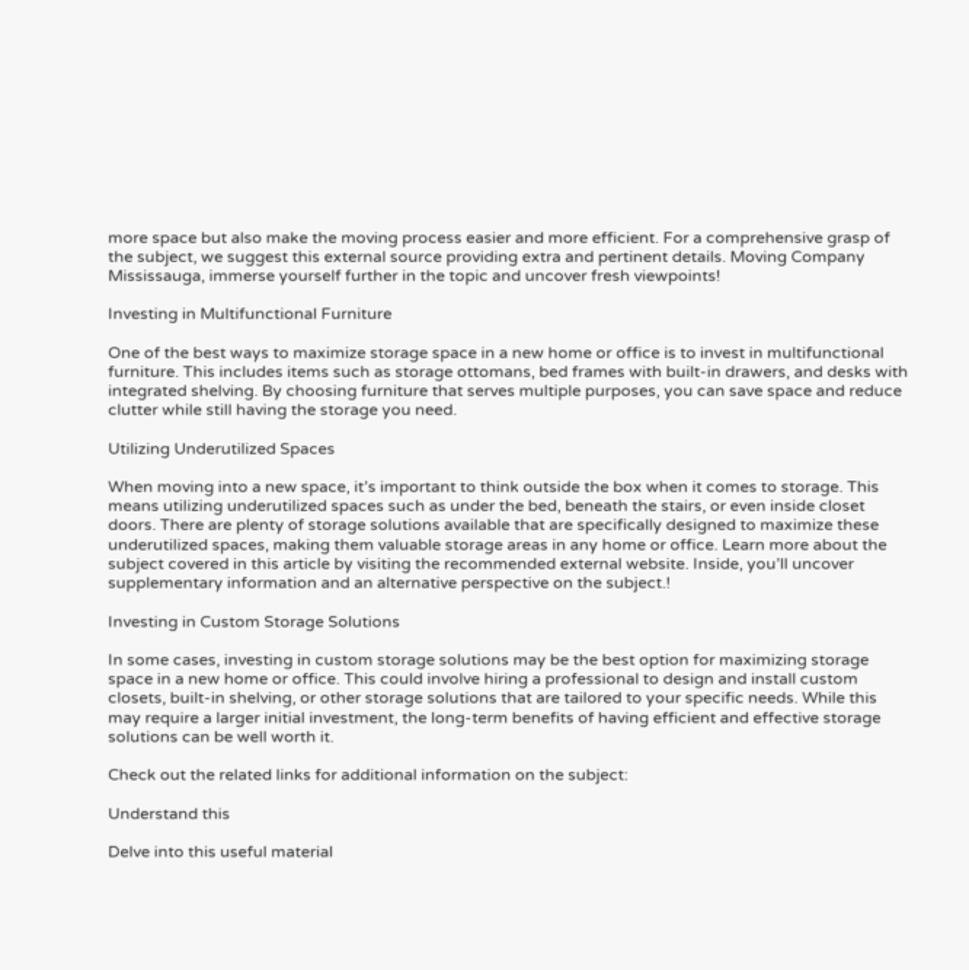more space but also make the moving process easier and more efficient. For a comprehensive grasp of the subject, we suggest this external source providing extra and pertinent details. Moving Company Mississauga, immerse yourself further in the topic and uncover fresh viewpoints!

Investing in Multifunctional Furniture

One of the best ways to maximize storage space in a new home or office is to invest in multifunctional furniture. This includes items such as storage ottomans, bed frames with built-in drawers, and desks with integrated shelving. By choosing furniture that serves multiple purposes, you can save space and reduce clutter while still having the storage you need.

Utilizing Underutilized Spaces

When moving into a new space, it’s important to think outside the box when it comes to storage. This means utilizing underutilized spaces such as under the bed, beneath the stairs, or even inside closet doors. There are plenty of storage solutions available that are specifically designed to maximize these underutilized spaces, making them valuable storage areas in any home or office. Learn more about the subject covered in this article by visiting the recommended external website. Inside, you’ll uncover supplementary information and an alternative perspective on the subject.!

Investing in Custom Storage Solutions

In some cases, investing in custom storage solutions may be the best option for maximizing storage space in a new home or office. This could involve hiring a professional to design and install custom closets, built-in shelving, or other storage solutions that are tailored to your specific needs. While this may require a larger initial investment, the long-term benefits of having efficient and effective storage solutions can be well worth it.

Check out the related links for additional information on the subject:

Understand this

Delve into this useful material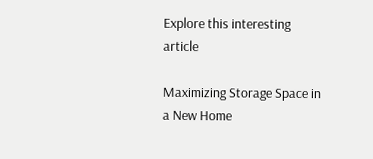Explore this interesting article

Maximizing Storage Space in a New Home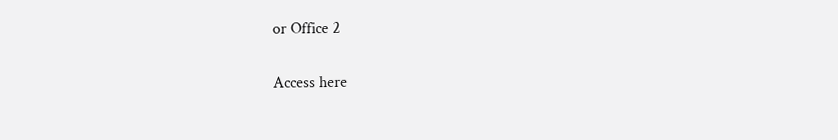or Office 2

Access here